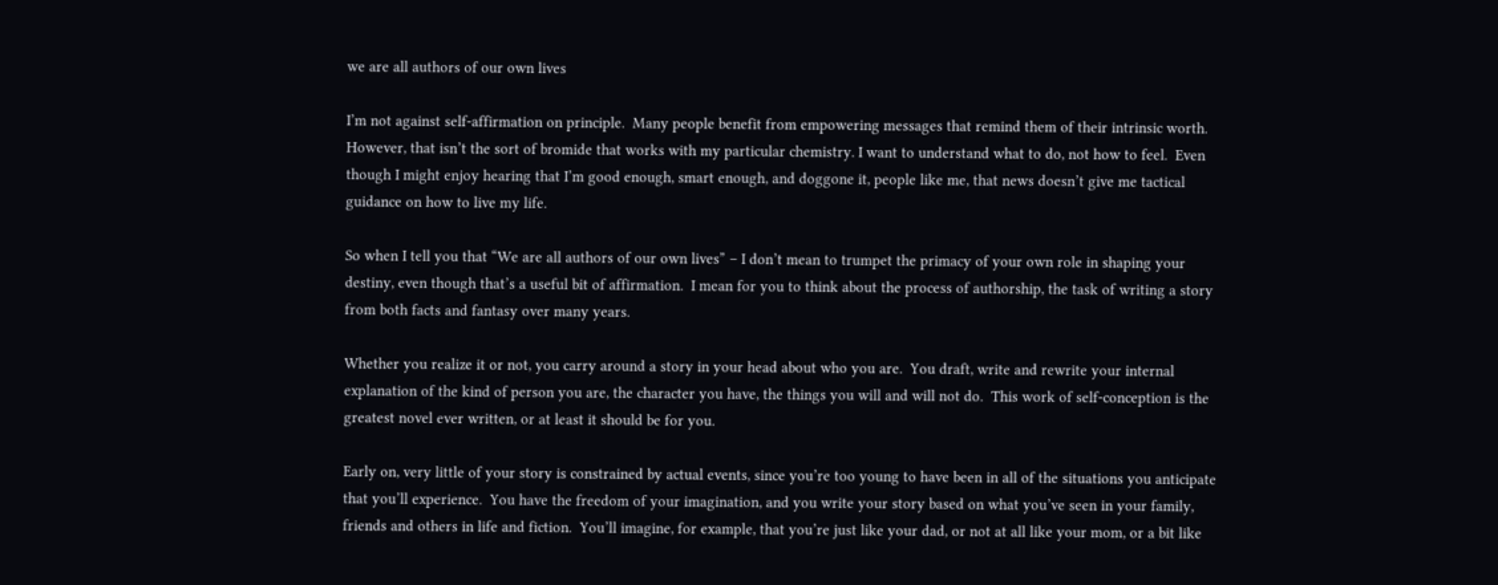we are all authors of our own lives

I’m not against self-affirmation on principle.  Many people benefit from empowering messages that remind them of their intrinsic worth.  However, that isn’t the sort of bromide that works with my particular chemistry. I want to understand what to do, not how to feel.  Even though I might enjoy hearing that I’m good enough, smart enough, and doggone it, people like me, that news doesn’t give me tactical guidance on how to live my life.

So when I tell you that “We are all authors of our own lives” – I don’t mean to trumpet the primacy of your own role in shaping your destiny, even though that’s a useful bit of affirmation.  I mean for you to think about the process of authorship, the task of writing a story from both facts and fantasy over many years.

Whether you realize it or not, you carry around a story in your head about who you are.  You draft, write and rewrite your internal explanation of the kind of person you are, the character you have, the things you will and will not do.  This work of self-conception is the greatest novel ever written, or at least it should be for you.

Early on, very little of your story is constrained by actual events, since you’re too young to have been in all of the situations you anticipate that you’ll experience.  You have the freedom of your imagination, and you write your story based on what you’ve seen in your family, friends and others in life and fiction.  You’ll imagine, for example, that you’re just like your dad, or not at all like your mom, or a bit like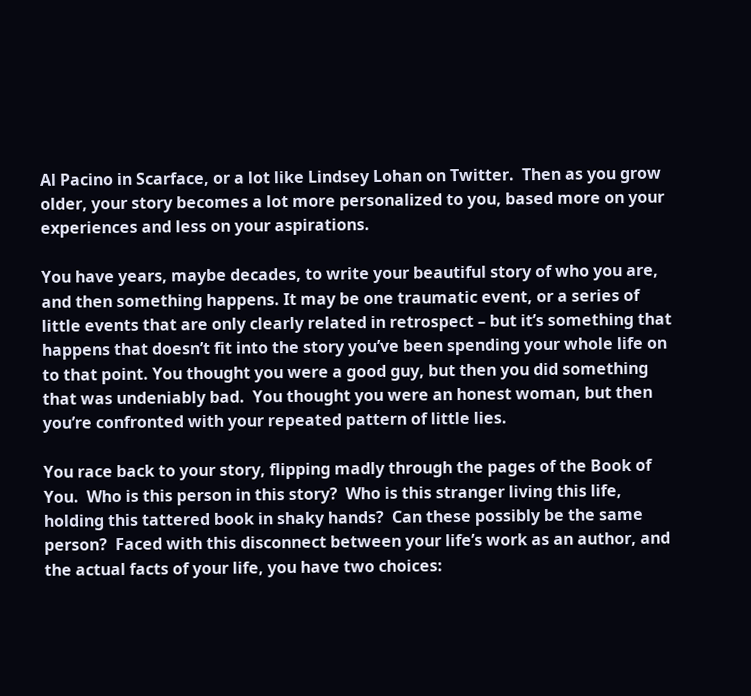Al Pacino in Scarface, or a lot like Lindsey Lohan on Twitter.  Then as you grow older, your story becomes a lot more personalized to you, based more on your experiences and less on your aspirations.

You have years, maybe decades, to write your beautiful story of who you are, and then something happens. It may be one traumatic event, or a series of little events that are only clearly related in retrospect – but it’s something that happens that doesn’t fit into the story you’ve been spending your whole life on to that point. You thought you were a good guy, but then you did something that was undeniably bad.  You thought you were an honest woman, but then you’re confronted with your repeated pattern of little lies.

You race back to your story, flipping madly through the pages of the Book of You.  Who is this person in this story?  Who is this stranger living this life, holding this tattered book in shaky hands?  Can these possibly be the same person?  Faced with this disconnect between your life’s work as an author, and the actual facts of your life, you have two choices: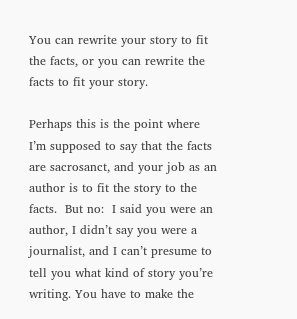You can rewrite your story to fit the facts, or you can rewrite the facts to fit your story.

Perhaps this is the point where I’m supposed to say that the facts are sacrosanct, and your job as an author is to fit the story to the facts.  But no:  I said you were an author, I didn’t say you were a journalist, and I can’t presume to tell you what kind of story you’re writing. You have to make the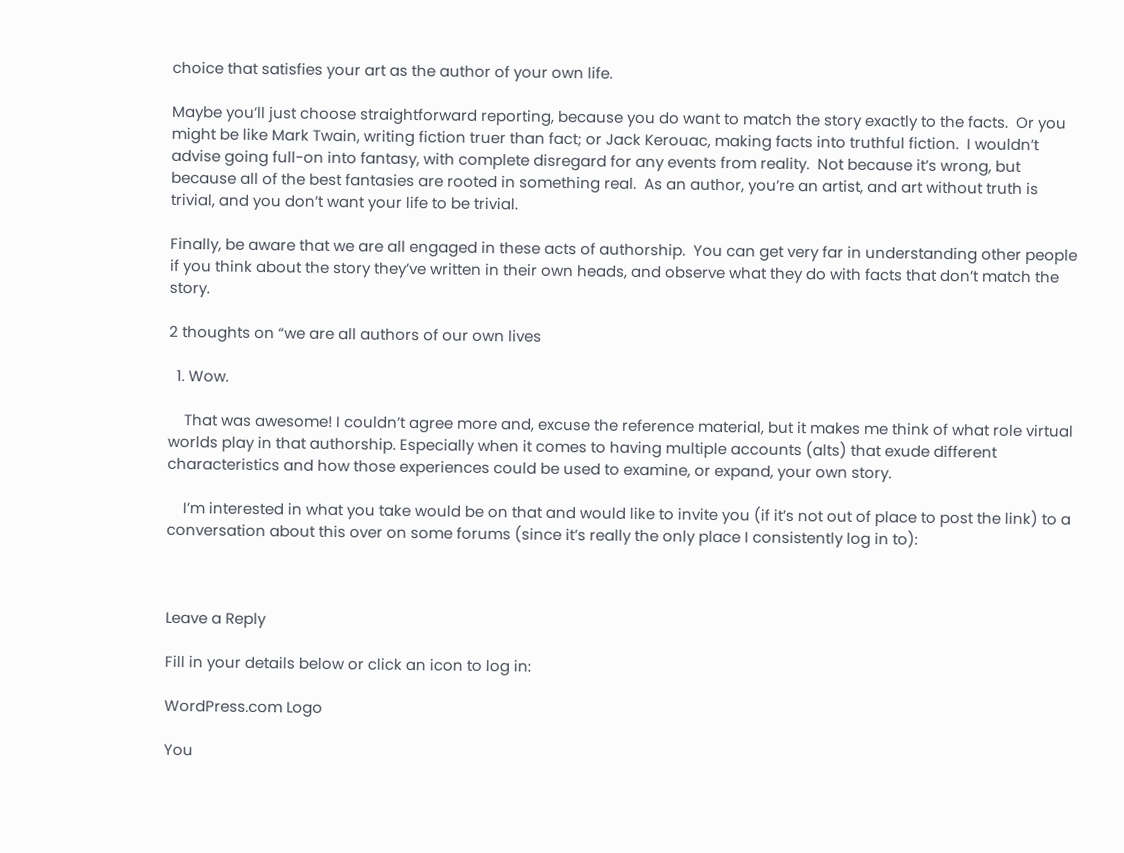choice that satisfies your art as the author of your own life.

Maybe you’ll just choose straightforward reporting, because you do want to match the story exactly to the facts.  Or you might be like Mark Twain, writing fiction truer than fact; or Jack Kerouac, making facts into truthful fiction.  I wouldn’t advise going full-on into fantasy, with complete disregard for any events from reality.  Not because it’s wrong, but because all of the best fantasies are rooted in something real.  As an author, you’re an artist, and art without truth is trivial, and you don’t want your life to be trivial.

Finally, be aware that we are all engaged in these acts of authorship.  You can get very far in understanding other people if you think about the story they’ve written in their own heads, and observe what they do with facts that don’t match the story.

2 thoughts on “we are all authors of our own lives

  1. Wow.

    That was awesome! I couldn’t agree more and, excuse the reference material, but it makes me think of what role virtual worlds play in that authorship. Especially when it comes to having multiple accounts (alts) that exude different characteristics and how those experiences could be used to examine, or expand, your own story.

    I’m interested in what you take would be on that and would like to invite you (if it’s not out of place to post the link) to a conversation about this over on some forums (since it’s really the only place I consistently log in to):



Leave a Reply

Fill in your details below or click an icon to log in:

WordPress.com Logo

You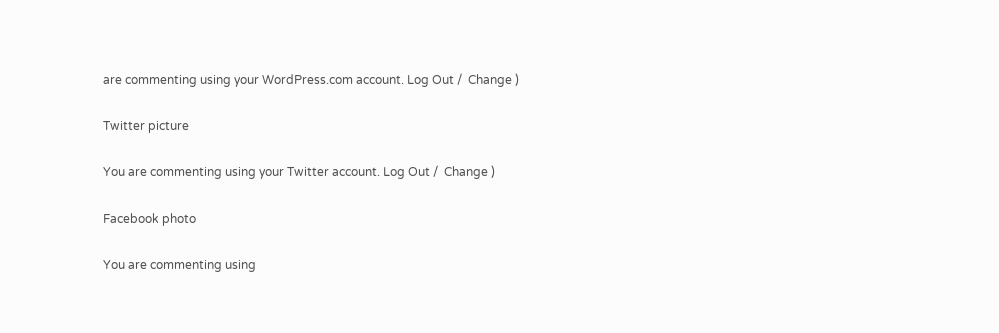are commenting using your WordPress.com account. Log Out /  Change )

Twitter picture

You are commenting using your Twitter account. Log Out /  Change )

Facebook photo

You are commenting using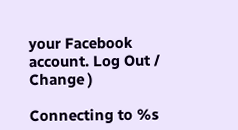your Facebook account. Log Out /  Change )

Connecting to %s